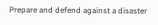Prepare and defend against a disaster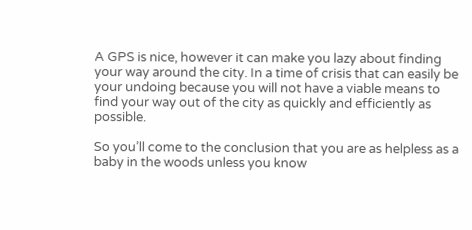A GPS is nice, however it can make you lazy about finding your way around the city. In a time of crisis that can easily be your undoing because you will not have a viable means to find your way out of the city as quickly and efficiently as possible.

So you’ll come to the conclusion that you are as helpless as a baby in the woods unless you know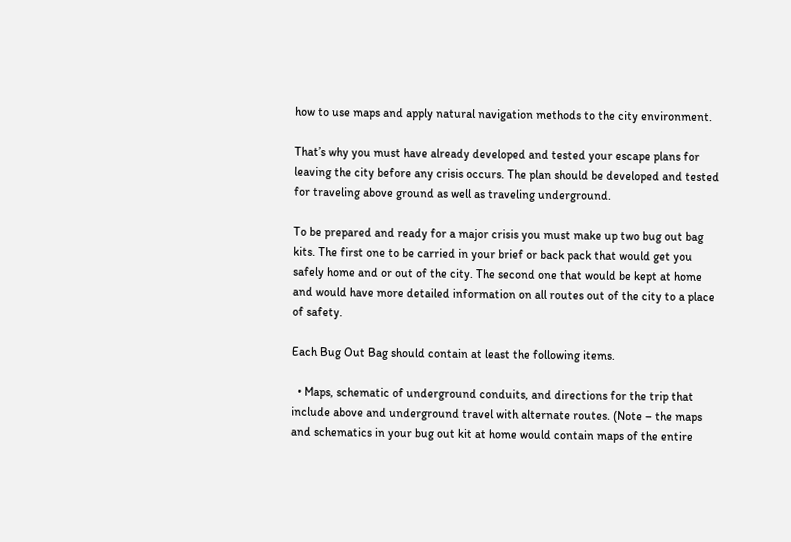how to use maps and apply natural navigation methods to the city environment.

That’s why you must have already developed and tested your escape plans for leaving the city before any crisis occurs. The plan should be developed and tested for traveling above ground as well as traveling underground.

To be prepared and ready for a major crisis you must make up two bug out bag kits. The first one to be carried in your brief or back pack that would get you safely home and or out of the city. The second one that would be kept at home and would have more detailed information on all routes out of the city to a place of safety.

Each Bug Out Bag should contain at least the following items.

  • Maps, schematic of underground conduits, and directions for the trip that include above and underground travel with alternate routes. (Note – the maps and schematics in your bug out kit at home would contain maps of the entire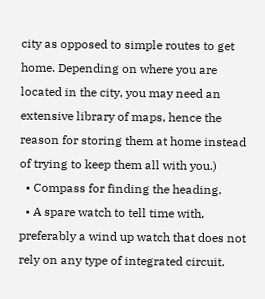city as opposed to simple routes to get home. Depending on where you are located in the city, you may need an extensive library of maps, hence the reason for storing them at home instead of trying to keep them all with you.)
  • Compass for finding the heading.
  • A spare watch to tell time with, preferably a wind up watch that does not rely on any type of integrated circuit.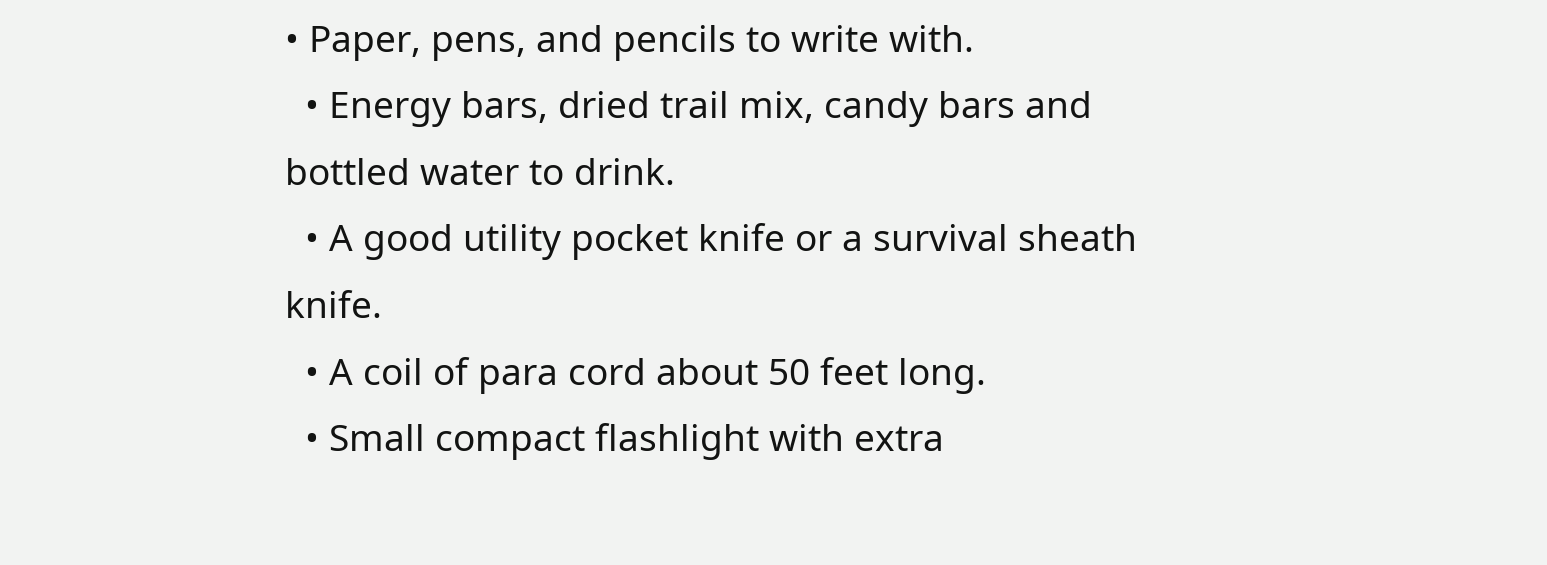• Paper, pens, and pencils to write with.
  • Energy bars, dried trail mix, candy bars and bottled water to drink.
  • A good utility pocket knife or a survival sheath knife.
  • A coil of para cord about 50 feet long.
  • Small compact flashlight with extra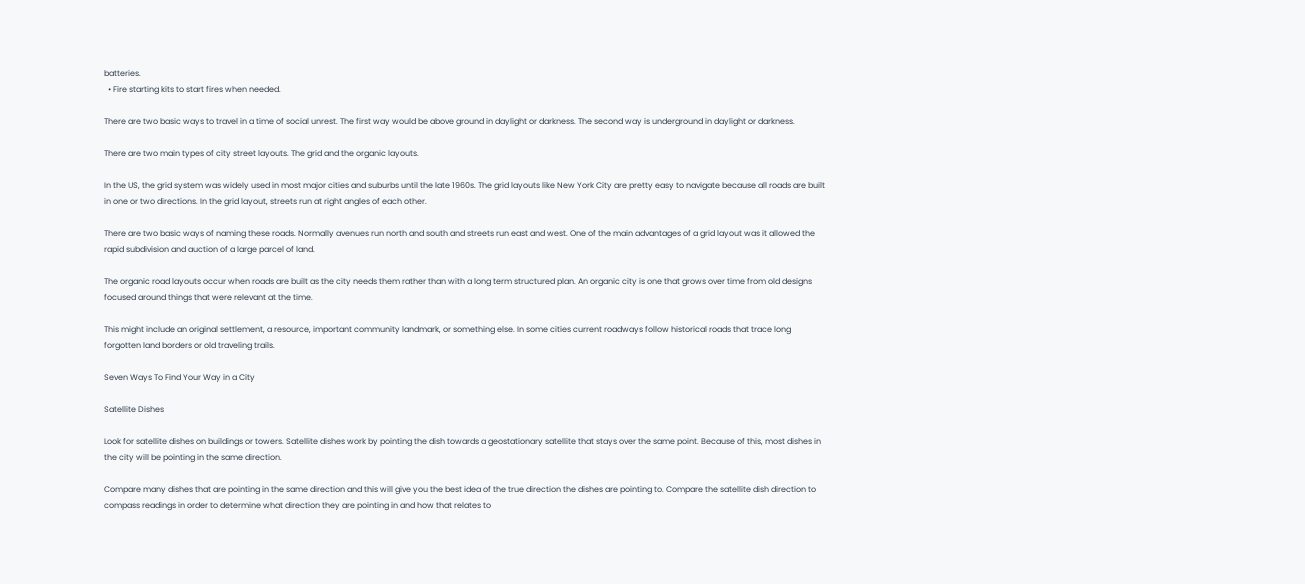batteries.
  • Fire starting kits to start fires when needed.

There are two basic ways to travel in a time of social unrest. The first way would be above ground in daylight or darkness. The second way is underground in daylight or darkness.

There are two main types of city street layouts. The grid and the organic layouts.

In the US, the grid system was widely used in most major cities and suburbs until the late 1960s. The grid layouts like New York City are pretty easy to navigate because all roads are built in one or two directions. In the grid layout, streets run at right angles of each other.

There are two basic ways of naming these roads. Normally avenues run north and south and streets run east and west. One of the main advantages of a grid layout was it allowed the rapid subdivision and auction of a large parcel of land.

The organic road layouts occur when roads are built as the city needs them rather than with a long term structured plan. An organic city is one that grows over time from old designs focused around things that were relevant at the time.

This might include an original settlement, a resource, important community landmark, or something else. In some cities current roadways follow historical roads that trace long forgotten land borders or old traveling trails.

Seven Ways To Find Your Way in a City

Satellite Dishes

Look for satellite dishes on buildings or towers. Satellite dishes work by pointing the dish towards a geostationary satellite that stays over the same point. Because of this, most dishes in the city will be pointing in the same direction.

Compare many dishes that are pointing in the same direction and this will give you the best idea of the true direction the dishes are pointing to. Compare the satellite dish direction to compass readings in order to determine what direction they are pointing in and how that relates to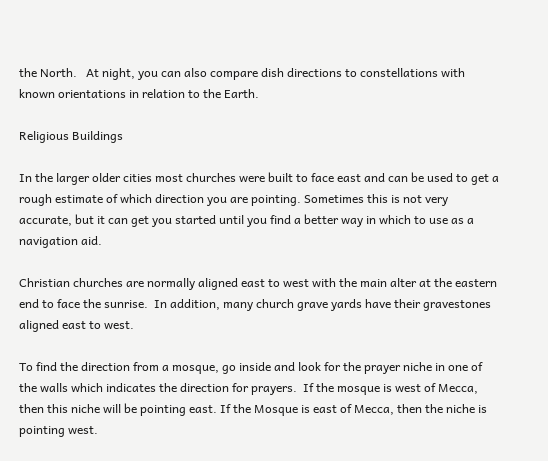the North.   At night, you can also compare dish directions to constellations with known orientations in relation to the Earth.

Religious Buildings

In the larger older cities most churches were built to face east and can be used to get a rough estimate of which direction you are pointing. Sometimes this is not very accurate, but it can get you started until you find a better way in which to use as a navigation aid.

Christian churches are normally aligned east to west with the main alter at the eastern end to face the sunrise.  In addition, many church grave yards have their gravestones aligned east to west.

To find the direction from a mosque, go inside and look for the prayer niche in one of the walls which indicates the direction for prayers.  If the mosque is west of Mecca, then this niche will be pointing east. If the Mosque is east of Mecca, then the niche is pointing west.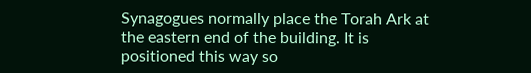Synagogues normally place the Torah Ark at the eastern end of the building. It is positioned this way so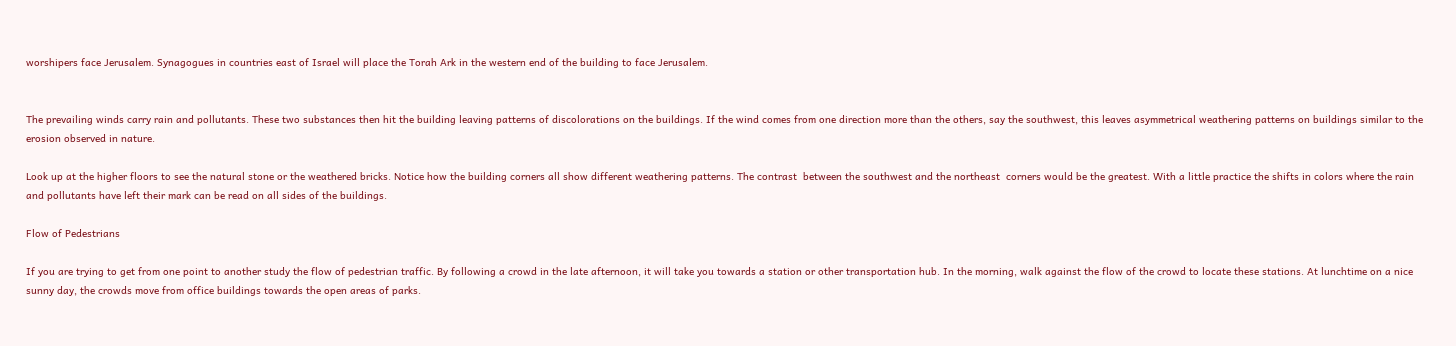worshipers face Jerusalem. Synagogues in countries east of Israel will place the Torah Ark in the western end of the building to face Jerusalem.


The prevailing winds carry rain and pollutants. These two substances then hit the building leaving patterns of discolorations on the buildings. If the wind comes from one direction more than the others, say the southwest, this leaves asymmetrical weathering patterns on buildings similar to the erosion observed in nature.

Look up at the higher floors to see the natural stone or the weathered bricks. Notice how the building corners all show different weathering patterns. The contrast  between the southwest and the northeast  corners would be the greatest. With a little practice the shifts in colors where the rain and pollutants have left their mark can be read on all sides of the buildings.

Flow of Pedestrians

If you are trying to get from one point to another study the flow of pedestrian traffic. By following a crowd in the late afternoon, it will take you towards a station or other transportation hub. In the morning, walk against the flow of the crowd to locate these stations. At lunchtime on a nice sunny day, the crowds move from office buildings towards the open areas of parks.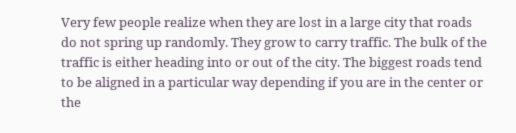Very few people realize when they are lost in a large city that roads do not spring up randomly. They grow to carry traffic. The bulk of the traffic is either heading into or out of the city. The biggest roads tend to be aligned in a particular way depending if you are in the center or the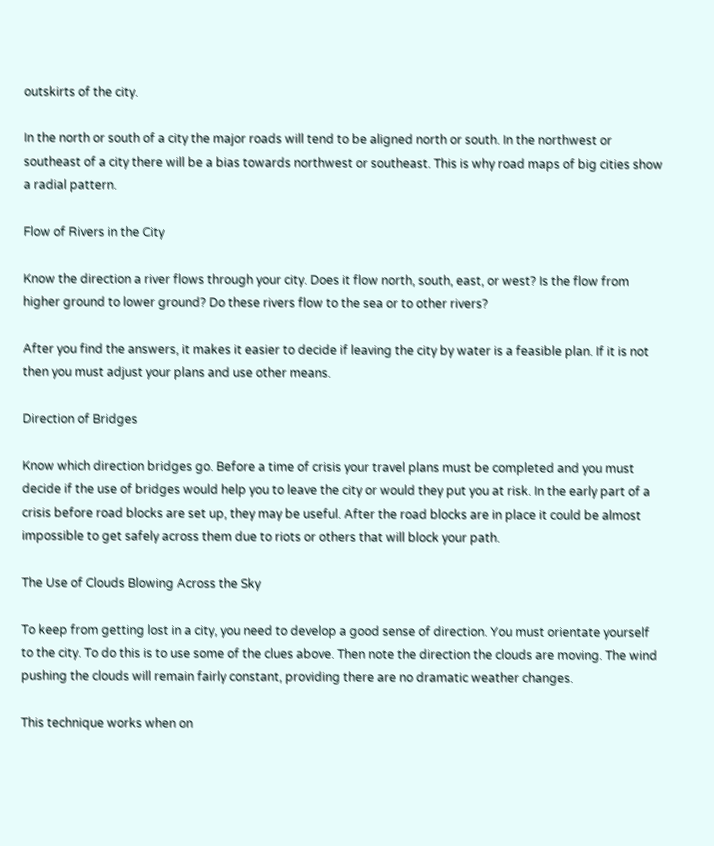outskirts of the city.

In the north or south of a city the major roads will tend to be aligned north or south. In the northwest or southeast of a city there will be a bias towards northwest or southeast. This is why road maps of big cities show a radial pattern.

Flow of Rivers in the City

Know the direction a river flows through your city. Does it flow north, south, east, or west? Is the flow from higher ground to lower ground? Do these rivers flow to the sea or to other rivers?

After you find the answers, it makes it easier to decide if leaving the city by water is a feasible plan. If it is not then you must adjust your plans and use other means.

Direction of Bridges

Know which direction bridges go. Before a time of crisis your travel plans must be completed and you must decide if the use of bridges would help you to leave the city or would they put you at risk. In the early part of a crisis before road blocks are set up, they may be useful. After the road blocks are in place it could be almost impossible to get safely across them due to riots or others that will block your path.

The Use of Clouds Blowing Across the Sky

To keep from getting lost in a city, you need to develop a good sense of direction. You must orientate yourself to the city. To do this is to use some of the clues above. Then note the direction the clouds are moving. The wind pushing the clouds will remain fairly constant, providing there are no dramatic weather changes.

This technique works when on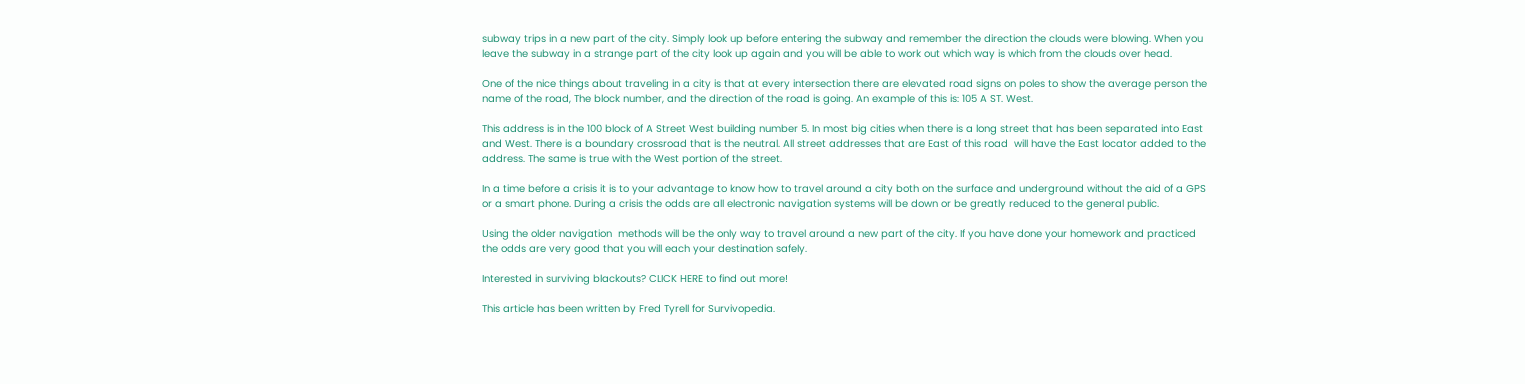subway trips in a new part of the city. Simply look up before entering the subway and remember the direction the clouds were blowing. When you leave the subway in a strange part of the city look up again and you will be able to work out which way is which from the clouds over head.

One of the nice things about traveling in a city is that at every intersection there are elevated road signs on poles to show the average person the name of the road, The block number, and the direction of the road is going. An example of this is: 105 A ST. West.

This address is in the 100 block of A Street West building number 5. In most big cities when there is a long street that has been separated into East and West. There is a boundary crossroad that is the neutral. All street addresses that are East of this road  will have the East locator added to the address. The same is true with the West portion of the street.

In a time before a crisis it is to your advantage to know how to travel around a city both on the surface and underground without the aid of a GPS or a smart phone. During a crisis the odds are all electronic navigation systems will be down or be greatly reduced to the general public.

Using the older navigation  methods will be the only way to travel around a new part of the city. If you have done your homework and practiced the odds are very good that you will each your destination safely.

Interested in surviving blackouts? CLICK HERE to find out more!

This article has been written by Fred Tyrell for Survivopedia.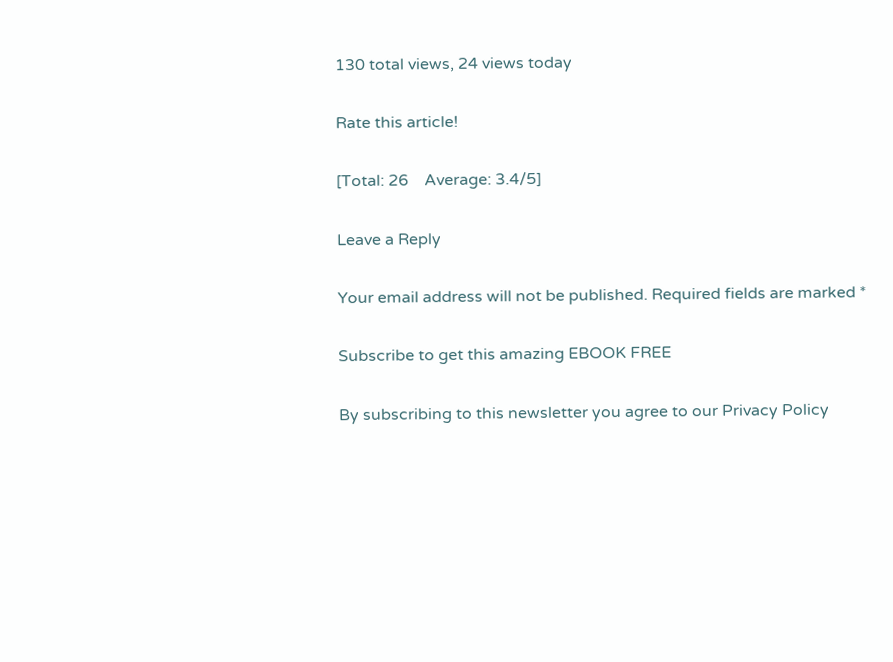130 total views, 24 views today

Rate this article!

[Total: 26    Average: 3.4/5]

Leave a Reply

Your email address will not be published. Required fields are marked *

Subscribe to get this amazing EBOOK FREE

By subscribing to this newsletter you agree to our Privacy Policy